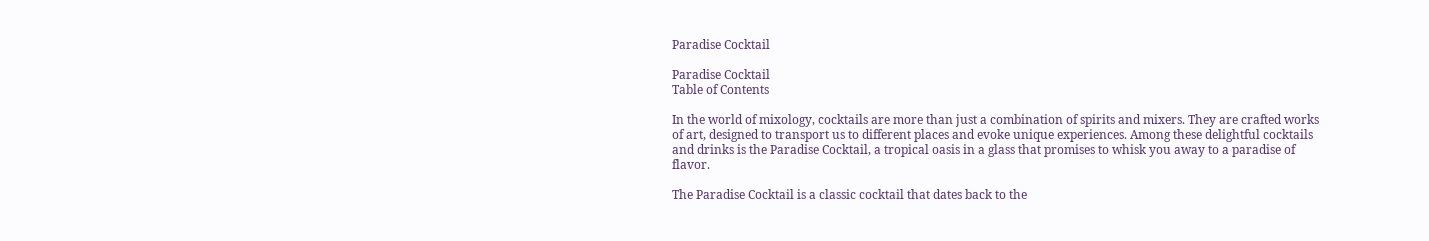Paradise Cocktail

Paradise Cocktail
Table of Contents

In the world of mixology, cocktails are more than just a combination of spirits and mixers. They are crafted works of art, designed to transport us to different places and evoke unique experiences. Among these delightful cocktails and drinks is the Paradise Cocktail, a tropical oasis in a glass that promises to whisk you away to a paradise of flavor.

The Paradise Cocktail is a classic cocktail that dates back to the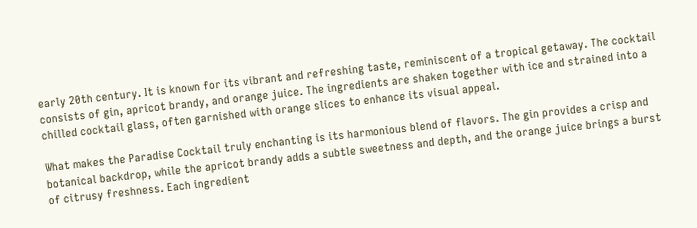early 20th century. It is known for its vibrant and refreshing taste, reminiscent of a tropical getaway. The cocktail consists of gin, apricot brandy, and orange juice. The ingredients are shaken together with ice and strained into a chilled cocktail glass, often garnished with orange slices to enhance its visual appeal.

What makes the Paradise Cocktail truly enchanting is its harmonious blend of flavors. The gin provides a crisp and botanical backdrop, while the apricot brandy adds a subtle sweetness and depth, and the orange juice brings a burst of citrusy freshness. Each ingredient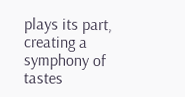plays its part, creating a symphony of tastes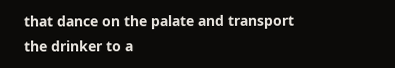that dance on the palate and transport the drinker to a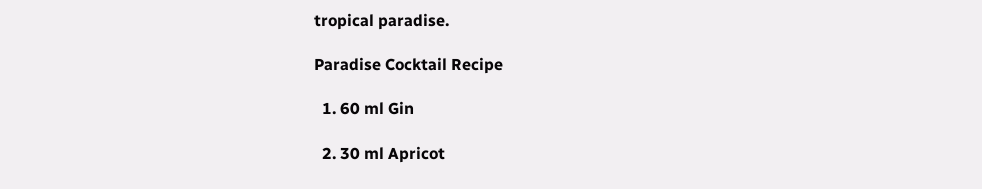tropical paradise.

Paradise Cocktail Recipe

  1. 60 ml Gin

  2. 30 ml Apricot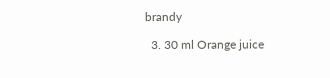brandy

  3. 30 ml Orange juice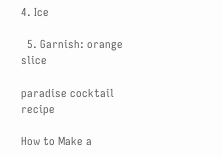4. Ice

  5. Garnish: orange slice

paradise cocktail recipe

How to Make a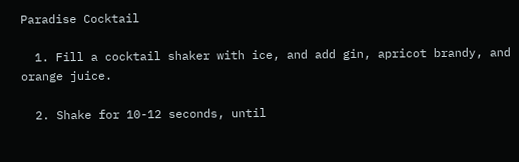Paradise Cocktail

  1. Fill a cocktail shaker with ice, and add gin, apricot brandy, and orange juice.

  2. Shake for 10-12 seconds, until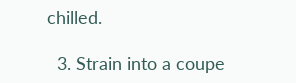chilled.

  3. Strain into a coupe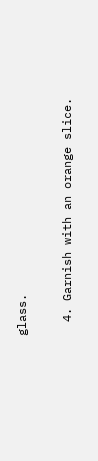glass.

  4. Garnish with an orange slice.